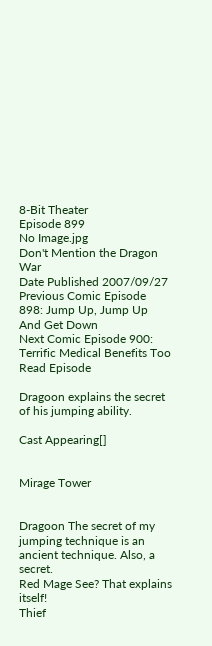8-Bit Theater
Episode 899
No Image.jpg
Don't Mention the Dragon War
Date Published 2007/09/27
Previous Comic Episode 898: Jump Up, Jump Up And Get Down
Next Comic Episode 900: Terrific Medical Benefits Too
Read Episode

Dragoon explains the secret of his jumping ability.

Cast Appearing[]


Mirage Tower


Dragoon The secret of my jumping technique is an ancient technique. Also, a secret.
Red Mage See? That explains itself!
Thief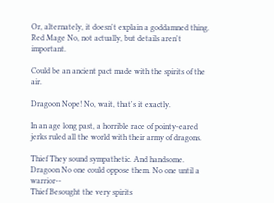Or, alternately, it doesn't explain a goddamned thing.
Red Mage No, not actually, but details aren't important.

Could be an ancient pact made with the spirits of the air.

Dragoon Nope! No, wait, that's it exactly.

In an age long past, a horrible race of pointy-eared jerks ruled all the world with their army of dragons.

Thief They sound sympathetic. And handsome.
Dragoon No one could oppose them. No one until a warrior--
Thief Besought the very spirits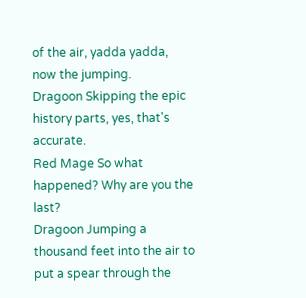of the air, yadda yadda, now the jumping.
Dragoon Skipping the epic history parts, yes, that's accurate.
Red Mage So what happened? Why are you the last?
Dragoon Jumping a thousand feet into the air to put a spear through the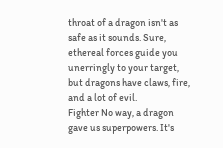throat of a dragon isn't as safe as it sounds. Sure, ethereal forces guide you unerringly to your target, but dragons have claws, fire, and a lot of evil.
Fighter No way, a dragon gave us superpowers. It's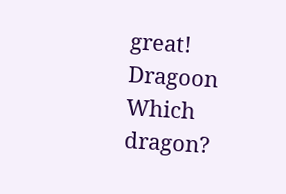great!
Dragoon Which dragon?